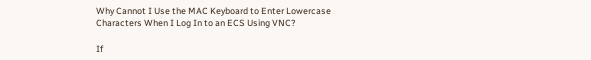Why Cannot I Use the MAC Keyboard to Enter Lowercase Characters When I Log In to an ECS Using VNC?

If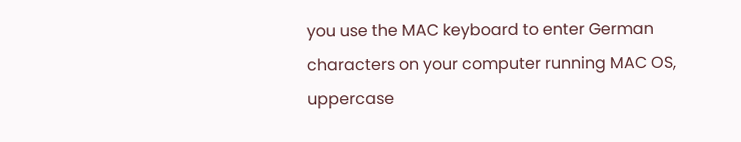you use the MAC keyboard to enter German characters on your computer running MAC OS, uppercase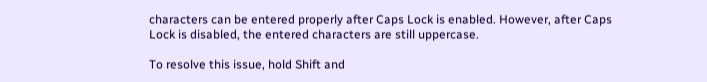characters can be entered properly after Caps Lock is enabled. However, after Caps Lock is disabled, the entered characters are still uppercase.

To resolve this issue, hold Shift and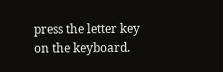press the letter key on the keyboard.